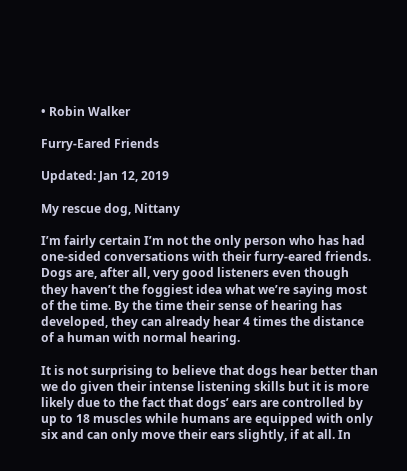• Robin Walker

Furry-Eared Friends

Updated: Jan 12, 2019

My rescue dog, Nittany

I’m fairly certain I’m not the only person who has had one-sided conversations with their furry-eared friends. Dogs are, after all, very good listeners even though they haven’t the foggiest idea what we’re saying most of the time. By the time their sense of hearing has developed, they can already hear 4 times the distance of a human with normal hearing.

It is not surprising to believe that dogs hear better than we do given their intense listening skills but it is more likely due to the fact that dogs’ ears are controlled by up to 18 muscles while humans are equipped with only six and can only move their ears slightly, if at all. In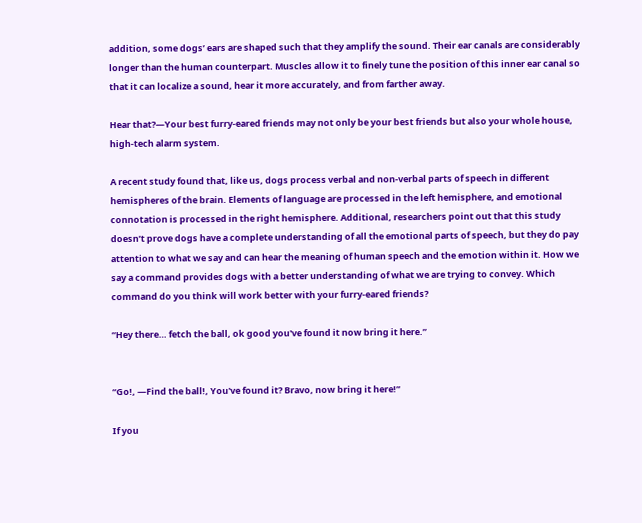addition, some dogs’ ears are shaped such that they amplify the sound. Their ear canals are considerably longer than the human counterpart. Muscles allow it to finely tune the position of this inner ear canal so that it can localize a sound, hear it more accurately, and from farther away.

Hear that?—Your best furry-eared friends may not only be your best friends but also your whole house, high-tech alarm system.

A recent study found that, like us, dogs process verbal and non-verbal parts of speech in different hemispheres of the brain. Elements of language are processed in the left hemisphere, and emotional connotation is processed in the right hemisphere. Additional, researchers point out that this study doesn’t prove dogs have a complete understanding of all the emotional parts of speech, but they do pay attention to what we say and can hear the meaning of human speech and the emotion within it. How we say a command provides dogs with a better understanding of what we are trying to convey. Which command do you think will work better with your furry-eared friends?

“Hey there… fetch the ball, ok good you've found it now bring it here.”


“Go!, —Find the ball!, You've found it? Bravo, now bring it here!”

If you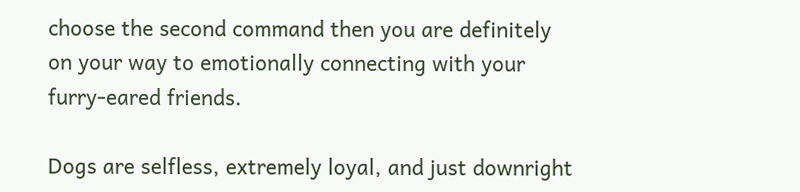choose the second command then you are definitely on your way to emotionally connecting with your furry-eared friends.

Dogs are selfless, extremely loyal, and just downright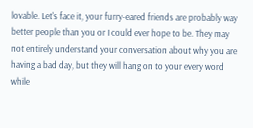lovable. Let's face it, your furry-eared friends are probably way better people than you or I could ever hope to be. They may not entirely understand your conversation about why you are having a bad day, but they will hang on to your every word while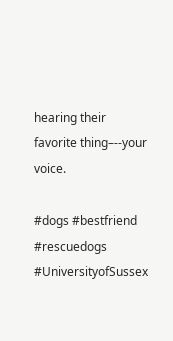hearing their favorite thing–--your voice.

#dogs #bestfriend #rescuedogs #UniversityofSussex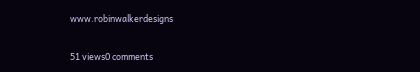www.robinwalkerdesigns

51 views0 comments